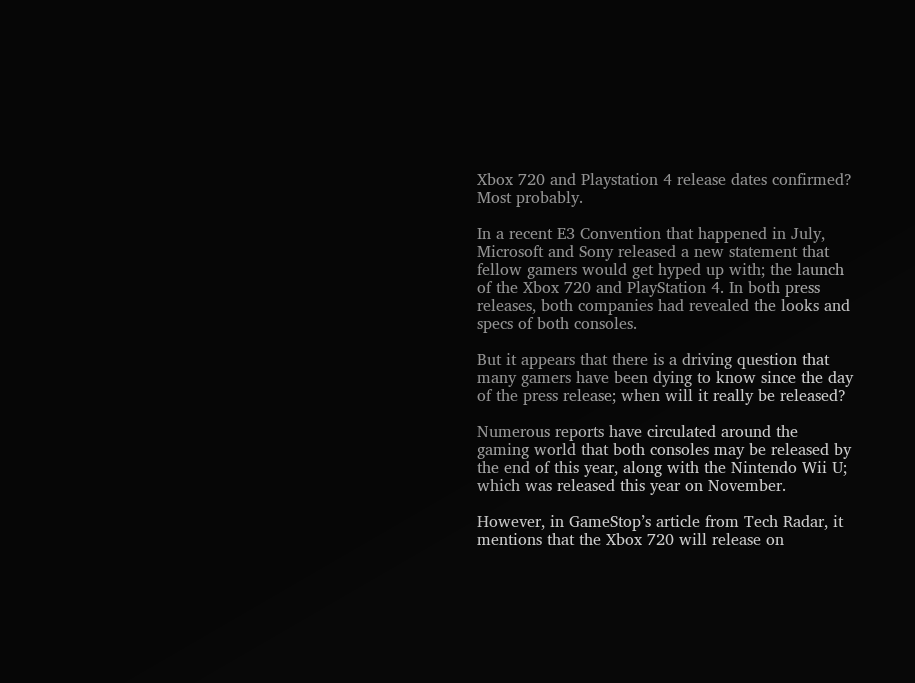Xbox 720 and Playstation 4 release dates confirmed? Most probably.

In a recent E3 Convention that happened in July, Microsoft and Sony released a new statement that fellow gamers would get hyped up with; the launch of the Xbox 720 and PlayStation 4. In both press releases, both companies had revealed the looks and specs of both consoles.

But it appears that there is a driving question that many gamers have been dying to know since the day of the press release; when will it really be released?

Numerous reports have circulated around the gaming world that both consoles may be released by the end of this year, along with the Nintendo Wii U; which was released this year on November.

However, in GameStop’s article from Tech Radar, it mentions that the Xbox 720 will release on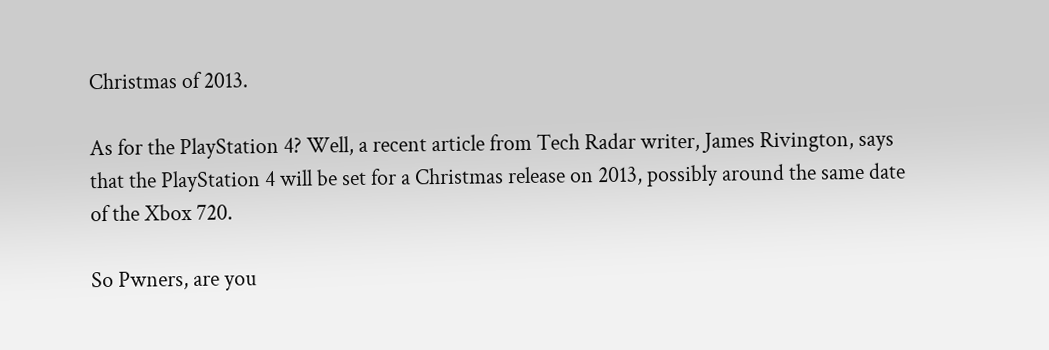Christmas of 2013.

As for the PlayStation 4? Well, a recent article from Tech Radar writer, James Rivington, says that the PlayStation 4 will be set for a Christmas release on 2013, possibly around the same date of the Xbox 720.

So Pwners, are you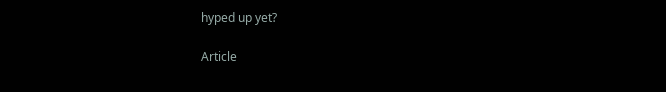hyped up yet?

Article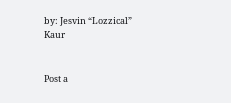by: Jesvin “Lozzical” Kaur


Post a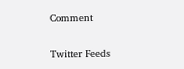Comment


Twitter Feeds